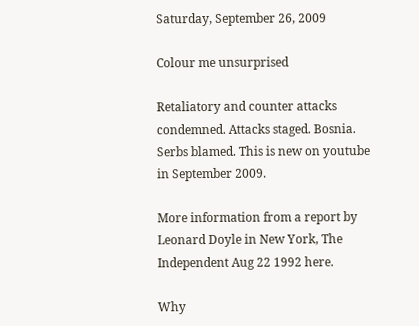Saturday, September 26, 2009

Colour me unsurprised

Retaliatory and counter attacks condemned. Attacks staged. Bosnia. Serbs blamed. This is new on youtube in September 2009.

More information from a report by Leonard Doyle in New York, The Independent Aug 22 1992 here.

Why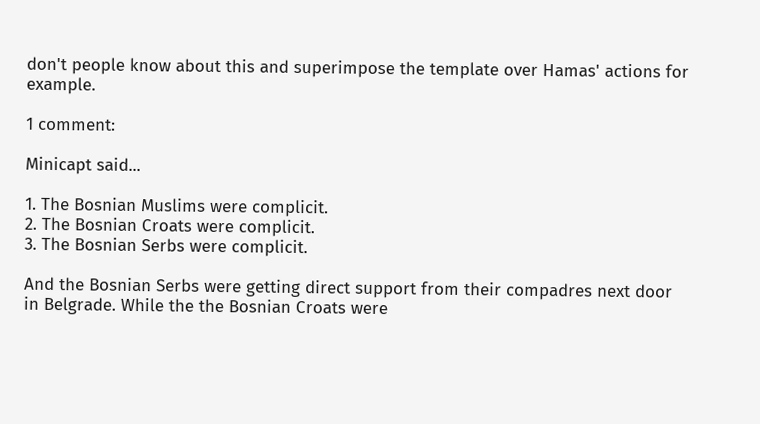don't people know about this and superimpose the template over Hamas' actions for example.

1 comment:

Minicapt said...

1. The Bosnian Muslims were complicit.
2. The Bosnian Croats were complicit.
3. The Bosnian Serbs were complicit.

And the Bosnian Serbs were getting direct support from their compadres next door in Belgrade. While the the Bosnian Croats were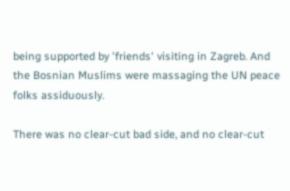being supported by 'friends' visiting in Zagreb. And the Bosnian Muslims were massaging the UN peace folks assiduously.

There was no clear-cut bad side, and no clear-cut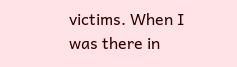victims. When I was there in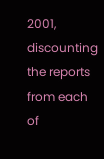2001, discounting the reports from each of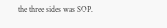the three sides was SOP.